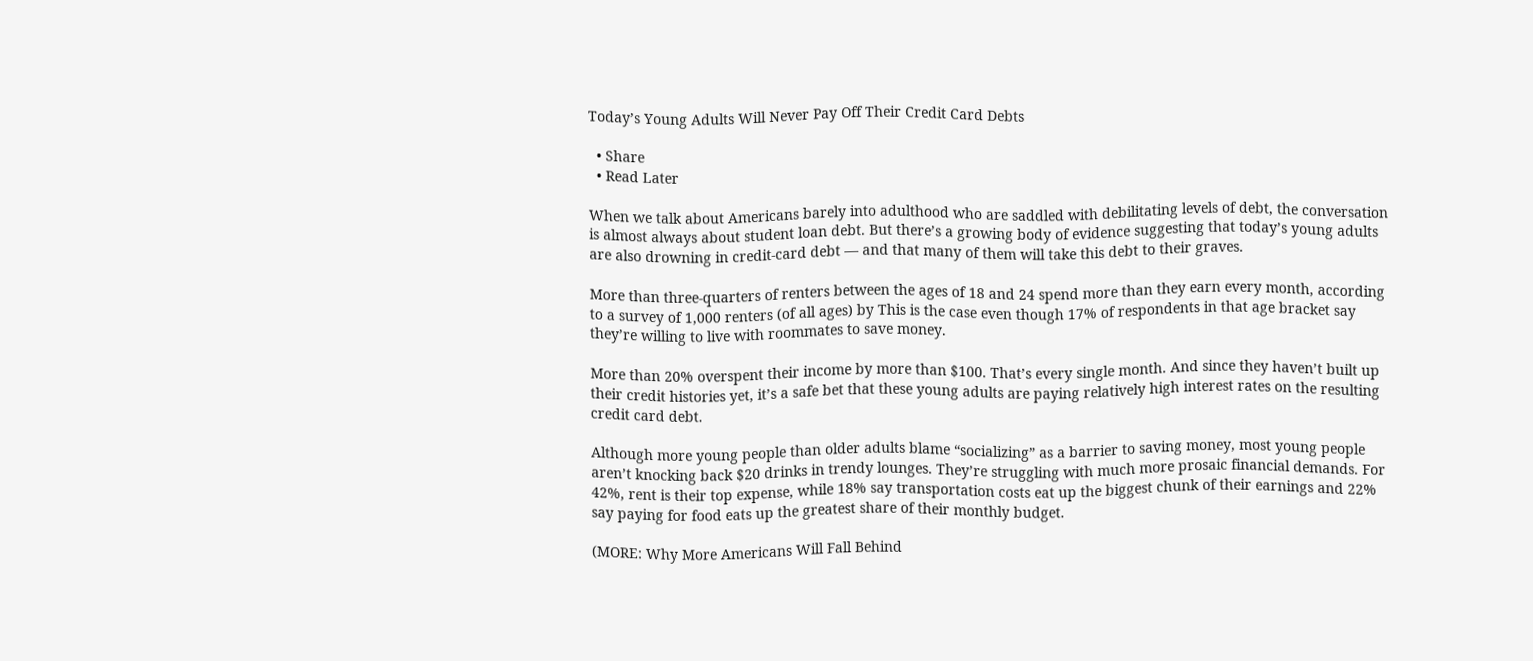Today’s Young Adults Will Never Pay Off Their Credit Card Debts

  • Share
  • Read Later

When we talk about Americans barely into adulthood who are saddled with debilitating levels of debt, the conversation is almost always about student loan debt. But there’s a growing body of evidence suggesting that today’s young adults are also drowning in credit-card debt — and that many of them will take this debt to their graves.

More than three-quarters of renters between the ages of 18 and 24 spend more than they earn every month, according to a survey of 1,000 renters (of all ages) by This is the case even though 17% of respondents in that age bracket say they’re willing to live with roommates to save money.

More than 20% overspent their income by more than $100. That’s every single month. And since they haven’t built up their credit histories yet, it’s a safe bet that these young adults are paying relatively high interest rates on the resulting credit card debt.

Although more young people than older adults blame “socializing” as a barrier to saving money, most young people aren’t knocking back $20 drinks in trendy lounges. They’re struggling with much more prosaic financial demands. For 42%, rent is their top expense, while 18% say transportation costs eat up the biggest chunk of their earnings and 22% say paying for food eats up the greatest share of their monthly budget.

(MORE: Why More Americans Will Fall Behind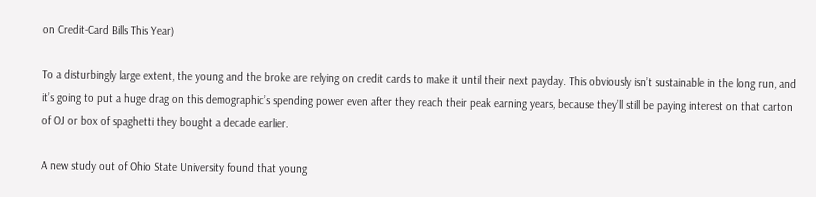on Credit-Card Bills This Year)

To a disturbingly large extent, the young and the broke are relying on credit cards to make it until their next payday. This obviously isn’t sustainable in the long run, and it’s going to put a huge drag on this demographic’s spending power even after they reach their peak earning years, because they’ll still be paying interest on that carton of OJ or box of spaghetti they bought a decade earlier.

A new study out of Ohio State University found that young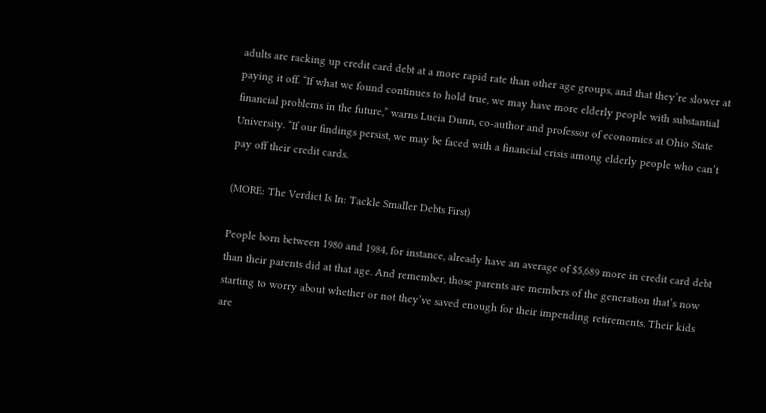adults are racking up credit card debt at a more rapid rate than other age groups, and that they’re slower at paying it off. “If what we found continues to hold true, we may have more elderly people with substantial financial problems in the future,” warns Lucia Dunn, co-author and professor of economics at Ohio State University. “If our findings persist, we may be faced with a financial crisis among elderly people who can’t pay off their credit cards.

(MORE: The Verdict Is In: Tackle Smaller Debts First)

People born between 1980 and 1984, for instance, already have an average of $5,689 more in credit card debt than their parents did at that age. And remember, those parents are members of the generation that’s now starting to worry about whether or not they’ve saved enough for their impending retirements. Their kids are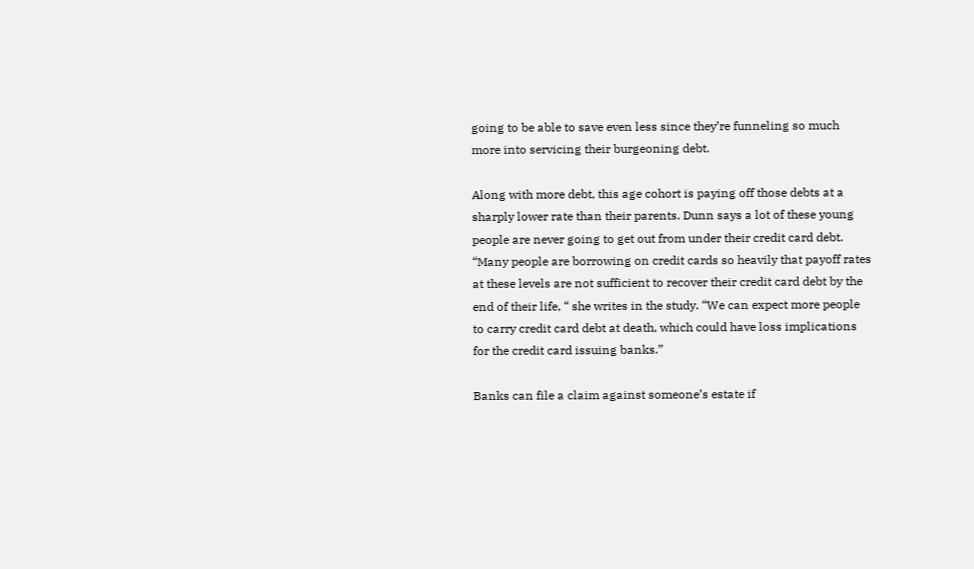going to be able to save even less since they’re funneling so much more into servicing their burgeoning debt.

Along with more debt, this age cohort is paying off those debts at a sharply lower rate than their parents. Dunn says a lot of these young people are never going to get out from under their credit card debt. “Many people are borrowing on credit cards so heavily that payoff rates at these levels are not sufficient to recover their credit card debt by the end of their life, “ she writes in the study. “We can expect more people to carry credit card debt at death, which could have loss implications for the credit card issuing banks.”

Banks can file a claim against someone’s estate if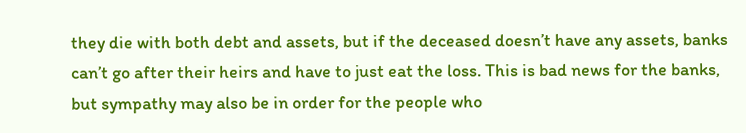they die with both debt and assets, but if the deceased doesn’t have any assets, banks can’t go after their heirs and have to just eat the loss. This is bad news for the banks, but sympathy may also be in order for the people who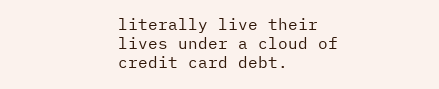literally live their lives under a cloud of credit card debt.